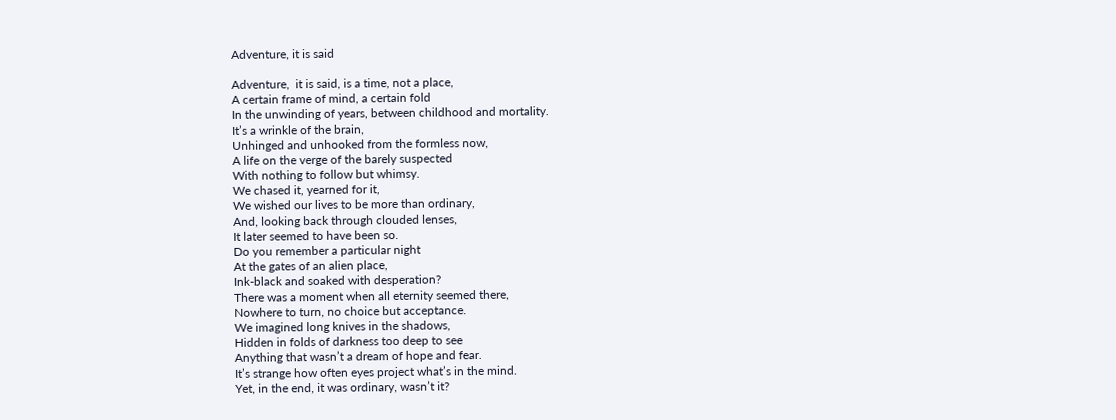Adventure, it is said

Adventure,  it is said, is a time, not a place,
A certain frame of mind, a certain fold
In the unwinding of years, between childhood and mortality.
It’s a wrinkle of the brain,
Unhinged and unhooked from the formless now,
A life on the verge of the barely suspected
With nothing to follow but whimsy.
We chased it, yearned for it,
We wished our lives to be more than ordinary,
And, looking back through clouded lenses,
It later seemed to have been so.
Do you remember a particular night
At the gates of an alien place,
Ink-black and soaked with desperation?
There was a moment when all eternity seemed there,
Nowhere to turn, no choice but acceptance.
We imagined long knives in the shadows,
Hidden in folds of darkness too deep to see
Anything that wasn’t a dream of hope and fear.
It’s strange how often eyes project what’s in the mind.
Yet, in the end, it was ordinary, wasn’t it?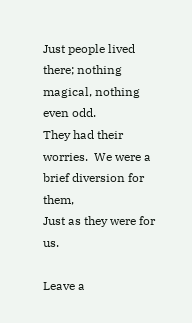Just people lived there; nothing magical, nothing even odd.
They had their worries.  We were a brief diversion for them,
Just as they were for us.

Leave a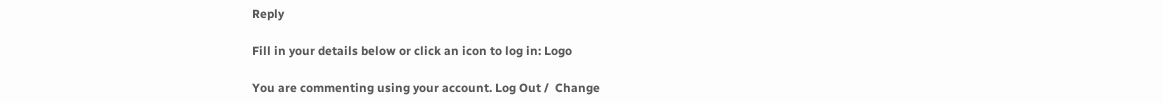Reply

Fill in your details below or click an icon to log in: Logo

You are commenting using your account. Log Out /  Change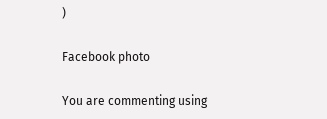)

Facebook photo

You are commenting using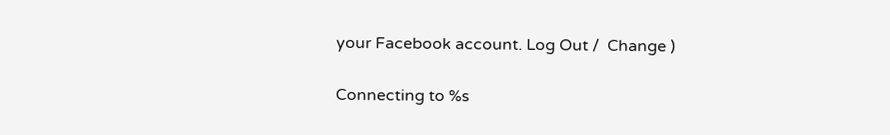your Facebook account. Log Out /  Change )

Connecting to %s